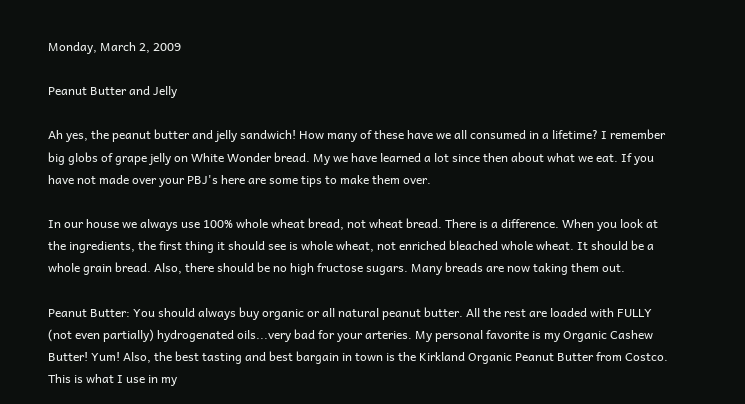Monday, March 2, 2009

Peanut Butter and Jelly

Ah yes, the peanut butter and jelly sandwich! How many of these have we all consumed in a lifetime? I remember big globs of grape jelly on White Wonder bread. My we have learned a lot since then about what we eat. If you have not made over your PBJ's here are some tips to make them over.

In our house we always use 100% whole wheat bread, not wheat bread. There is a difference. When you look at the ingredients, the first thing it should see is whole wheat, not enriched bleached whole wheat. It should be a whole grain bread. Also, there should be no high fructose sugars. Many breads are now taking them out.

Peanut Butter: You should always buy organic or all natural peanut butter. All the rest are loaded with FULLY (not even partially) hydrogenated oils...very bad for your arteries. My personal favorite is my Organic Cashew Butter! Yum! Also, the best tasting and best bargain in town is the Kirkland Organic Peanut Butter from Costco. This is what I use in my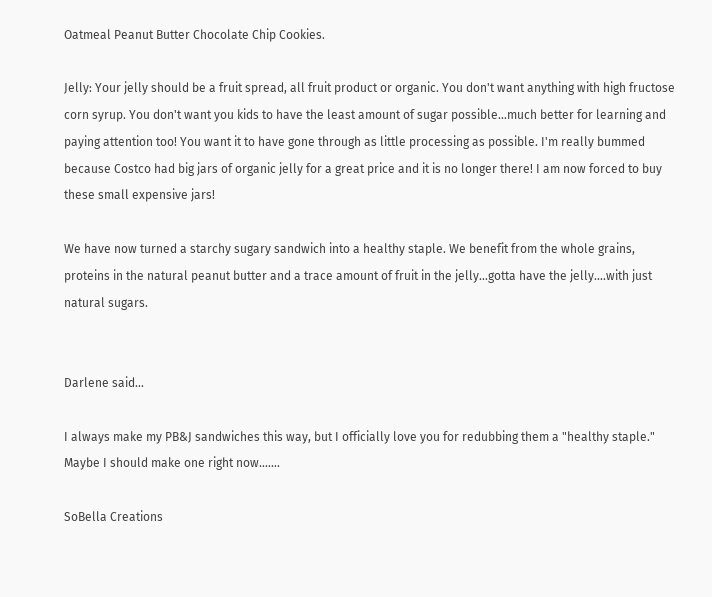Oatmeal Peanut Butter Chocolate Chip Cookies.

Jelly: Your jelly should be a fruit spread, all fruit product or organic. You don't want anything with high fructose corn syrup. You don't want you kids to have the least amount of sugar possible...much better for learning and paying attention too! You want it to have gone through as little processing as possible. I'm really bummed because Costco had big jars of organic jelly for a great price and it is no longer there! I am now forced to buy these small expensive jars!

We have now turned a starchy sugary sandwich into a healthy staple. We benefit from the whole grains, proteins in the natural peanut butter and a trace amount of fruit in the jelly...gotta have the jelly....with just natural sugars.


Darlene said...

I always make my PB&J sandwiches this way, but I officially love you for redubbing them a "healthy staple." Maybe I should make one right now.......

SoBella Creations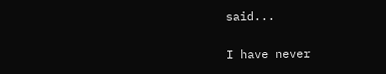said...

I have never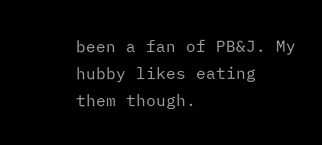been a fan of PB&J. My hubby likes eating them though.